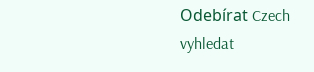Odebírat Czech
vyhledat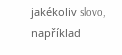jakékoliv slovo, například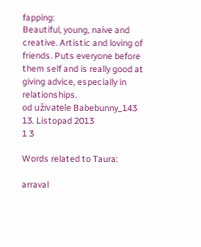fapping:
Beautiful, young, naive and creative. Artistic and loving of friends. Puts everyone before them self and is really good at giving advice, especially in relationships.
od uživatele Babebunny_143 13. Listopad 2013
1 3

Words related to Taura:

arraval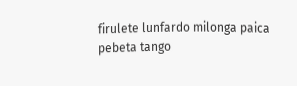firulete lunfardo milonga paica pebeta tango